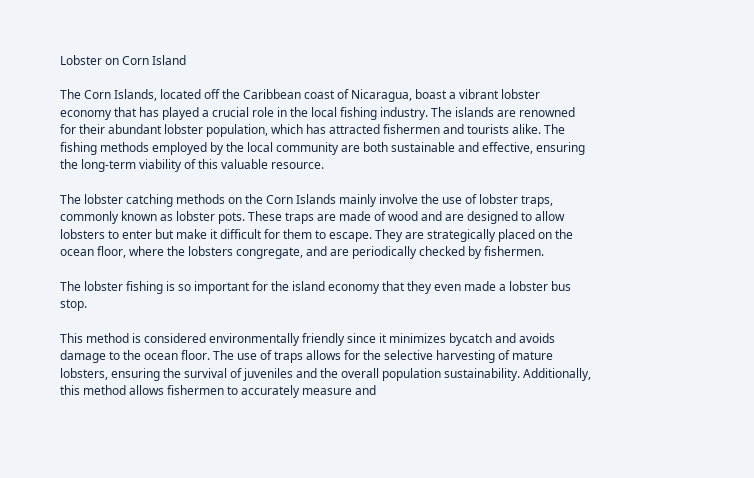Lobster on Corn Island

The Corn Islands, located off the Caribbean coast of Nicaragua, boast a vibrant lobster economy that has played a crucial role in the local fishing industry. The islands are renowned for their abundant lobster population, which has attracted fishermen and tourists alike. The fishing methods employed by the local community are both sustainable and effective, ensuring the long-term viability of this valuable resource.

The lobster catching methods on the Corn Islands mainly involve the use of lobster traps, commonly known as lobster pots. These traps are made of wood and are designed to allow lobsters to enter but make it difficult for them to escape. They are strategically placed on the ocean floor, where the lobsters congregate, and are periodically checked by fishermen.

The lobster fishing is so important for the island economy that they even made a lobster bus stop.

This method is considered environmentally friendly since it minimizes bycatch and avoids damage to the ocean floor. The use of traps allows for the selective harvesting of mature lobsters, ensuring the survival of juveniles and the overall population sustainability. Additionally, this method allows fishermen to accurately measure and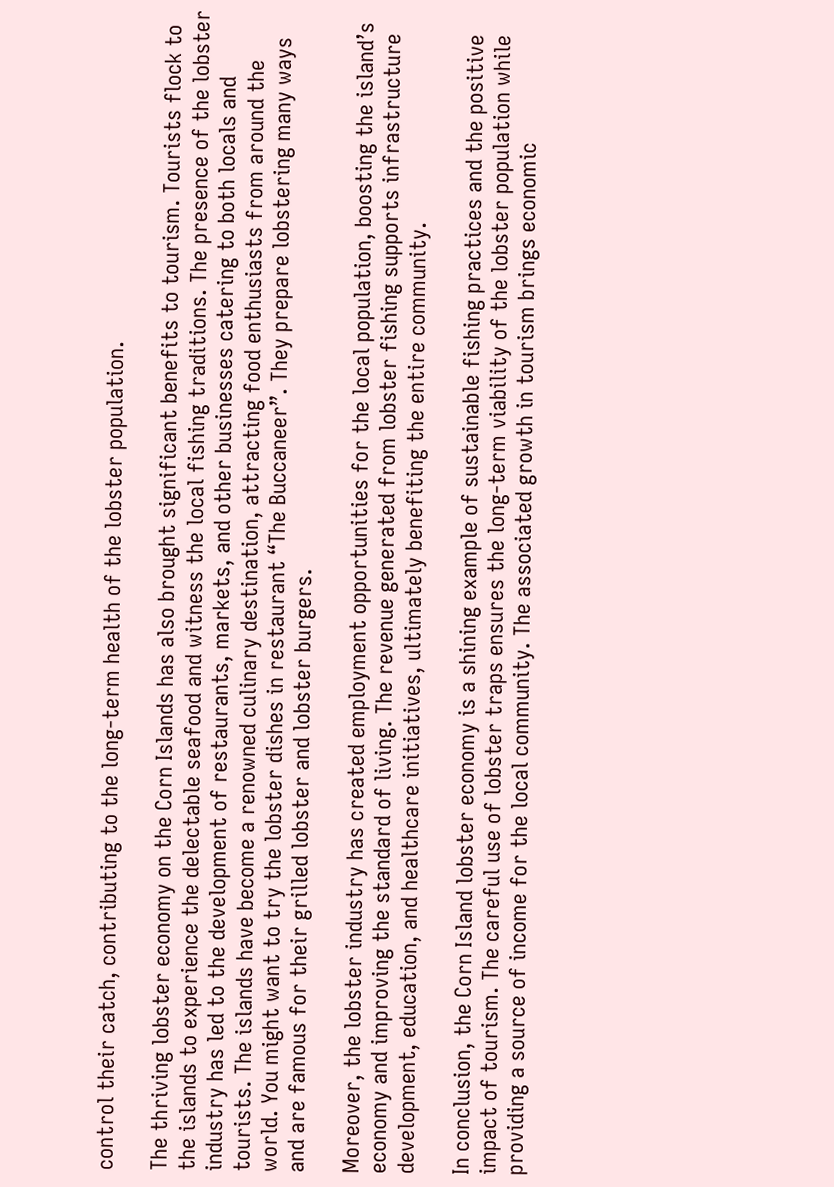control their catch, contributing to the long-term health of the lobster population.

The thriving lobster economy on the Corn Islands has also brought significant benefits to tourism. Tourists flock to the islands to experience the delectable seafood and witness the local fishing traditions. The presence of the lobster industry has led to the development of restaurants, markets, and other businesses catering to both locals and tourists. The islands have become a renowned culinary destination, attracting food enthusiasts from around the world. You might want to try the lobster dishes in restaurant “The Buccaneer”. They prepare lobstering many ways and are famous for their grilled lobster and lobster burgers.

Moreover, the lobster industry has created employment opportunities for the local population, boosting the island’s economy and improving the standard of living. The revenue generated from lobster fishing supports infrastructure development, education, and healthcare initiatives, ultimately benefiting the entire community.

In conclusion, the Corn Island lobster economy is a shining example of sustainable fishing practices and the positive impact of tourism. The careful use of lobster traps ensures the long-term viability of the lobster population while providing a source of income for the local community. The associated growth in tourism brings economic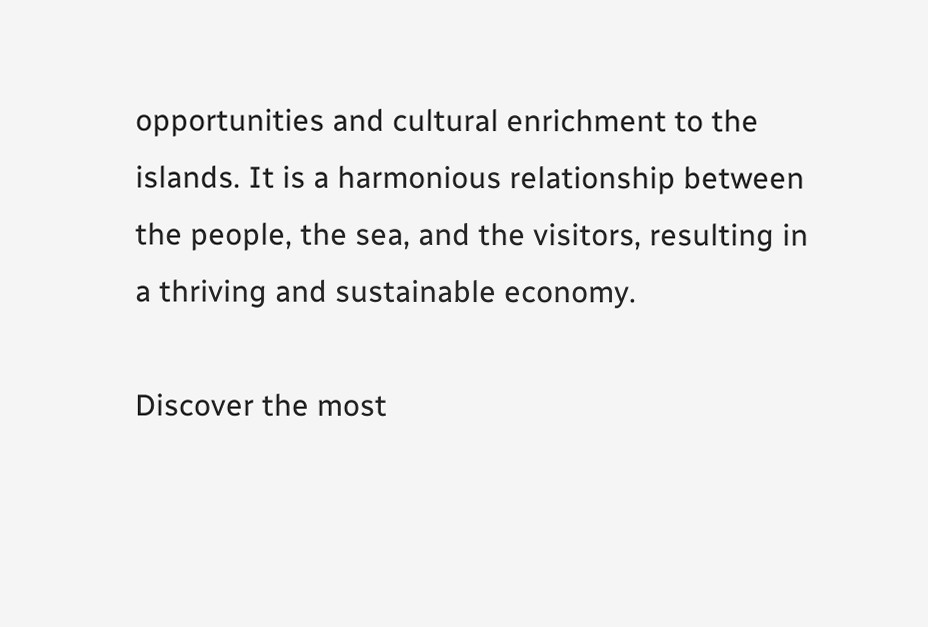opportunities and cultural enrichment to the islands. It is a harmonious relationship between the people, the sea, and the visitors, resulting in a thriving and sustainable economy.

Discover the most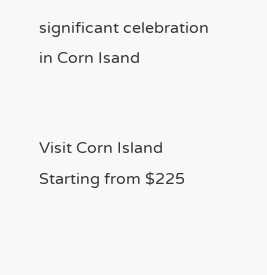significant celebration in Corn Isand


Visit Corn Island
Starting from $225